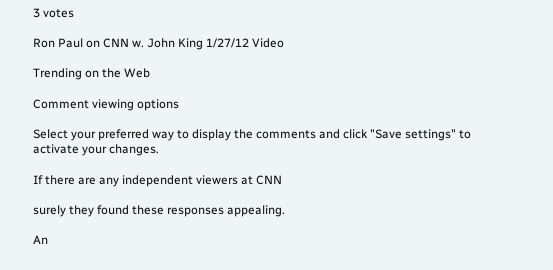3 votes

Ron Paul on CNN w. John King 1/27/12 Video

Trending on the Web

Comment viewing options

Select your preferred way to display the comments and click "Save settings" to activate your changes.

If there are any independent viewers at CNN

surely they found these responses appealing.

An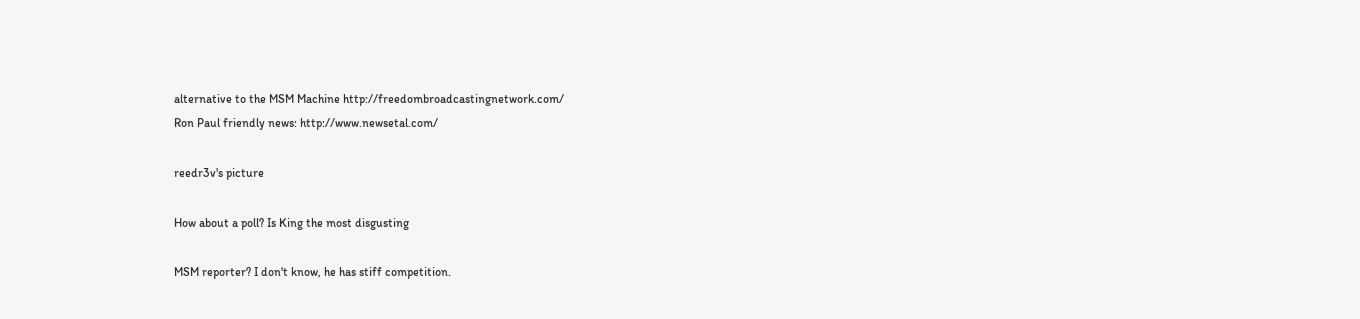alternative to the MSM Machine http://freedombroadcastingnetwork.com/
Ron Paul friendly news: http://www.newsetal.com/

reedr3v's picture

How about a poll? Is King the most disgusting

MSM reporter? I don't know, he has stiff competition.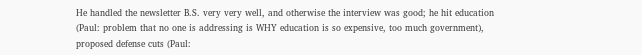He handled the newsletter B.S. very very well, and otherwise the interview was good; he hit education (Paul: problem that no one is addressing is WHY education is so expensive, too much government), proposed defense cuts (Paul: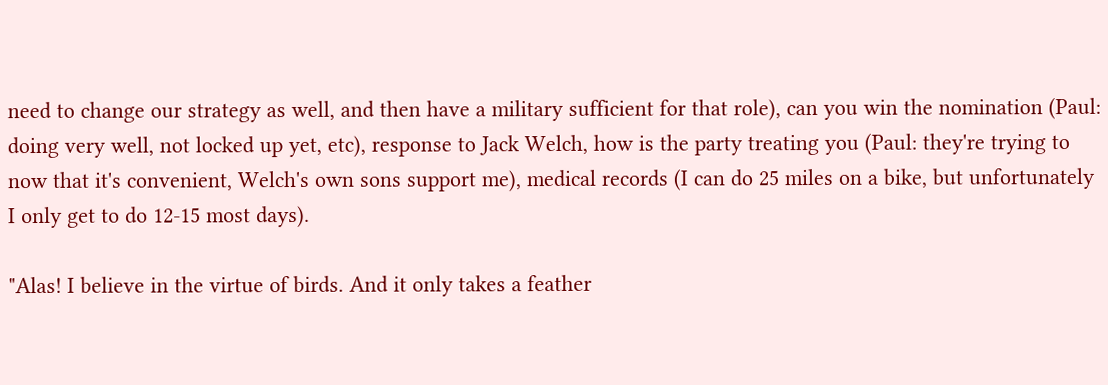need to change our strategy as well, and then have a military sufficient for that role), can you win the nomination (Paul: doing very well, not locked up yet, etc), response to Jack Welch, how is the party treating you (Paul: they're trying to now that it's convenient, Welch's own sons support me), medical records (I can do 25 miles on a bike, but unfortunately I only get to do 12-15 most days).

"Alas! I believe in the virtue of birds. And it only takes a feather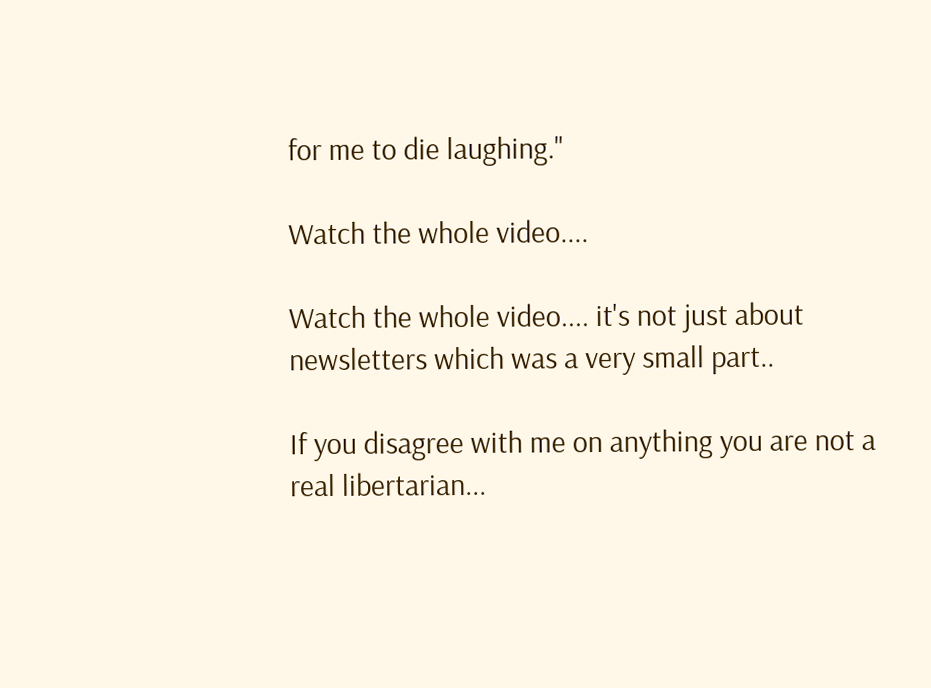for me to die laughing."

Watch the whole video....

Watch the whole video.... it's not just about newsletters which was a very small part..

If you disagree with me on anything you are not a real libertarian...